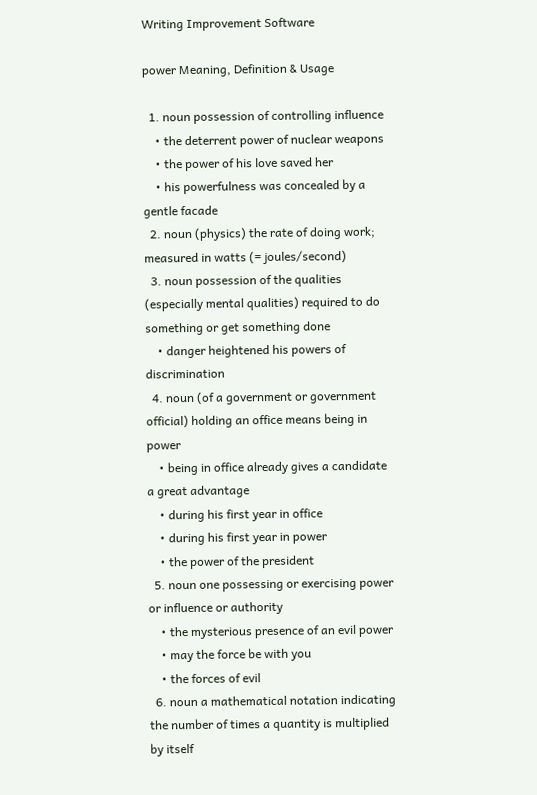Writing Improvement Software

power Meaning, Definition & Usage

  1. noun possession of controlling influence
    • the deterrent power of nuclear weapons
    • the power of his love saved her
    • his powerfulness was concealed by a gentle facade
  2. noun (physics) the rate of doing work; measured in watts (= joules/second)
  3. noun possession of the qualities (especially mental qualities) required to do something or get something done
    • danger heightened his powers of discrimination
  4. noun (of a government or government official) holding an office means being in power
    • being in office already gives a candidate a great advantage
    • during his first year in office
    • during his first year in power
    • the power of the president
  5. noun one possessing or exercising power or influence or authority
    • the mysterious presence of an evil power
    • may the force be with you
    • the forces of evil
  6. noun a mathematical notation indicating the number of times a quantity is multiplied by itself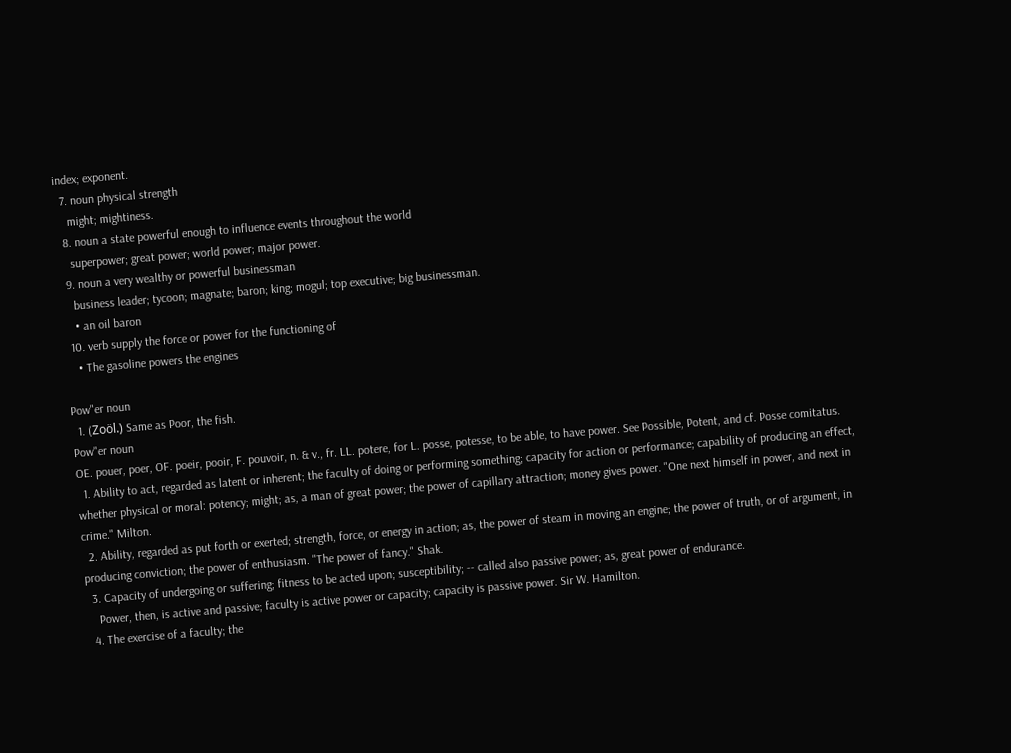index; exponent.
  7. noun physical strength
    might; mightiness.
  8. noun a state powerful enough to influence events throughout the world
    superpower; great power; world power; major power.
  9. noun a very wealthy or powerful businessman
    business leader; tycoon; magnate; baron; king; mogul; top executive; big businessman.
    • an oil baron
  10. verb supply the force or power for the functioning of
    • The gasoline powers the engines

Pow"er noun
  1. (Zoöl.) Same as Poor, the fish.
Pow"er noun
OE. pouer, poer, OF. poeir, pooir, F. pouvoir, n. & v., fr. LL. potere, for L. posse, potesse, to be able, to have power. See Possible, Potent, and cf. Posse comitatus.
  1. Ability to act, regarded as latent or inherent; the faculty of doing or performing something; capacity for action or performance; capability of producing an effect, whether physical or moral: potency; might; as, a man of great power; the power of capillary attraction; money gives power. "One next himself in power, and next in crime." Milton.
  2. Ability, regarded as put forth or exerted; strength, force, or energy in action; as, the power of steam in moving an engine; the power of truth, or of argument, in producing conviction; the power of enthusiasm. "The power of fancy." Shak.
  3. Capacity of undergoing or suffering; fitness to be acted upon; susceptibility; -- called also passive power; as, great power of endurance.
    Power, then, is active and passive; faculty is active power or capacity; capacity is passive power. Sir W. Hamilton.
  4. The exercise of a faculty; the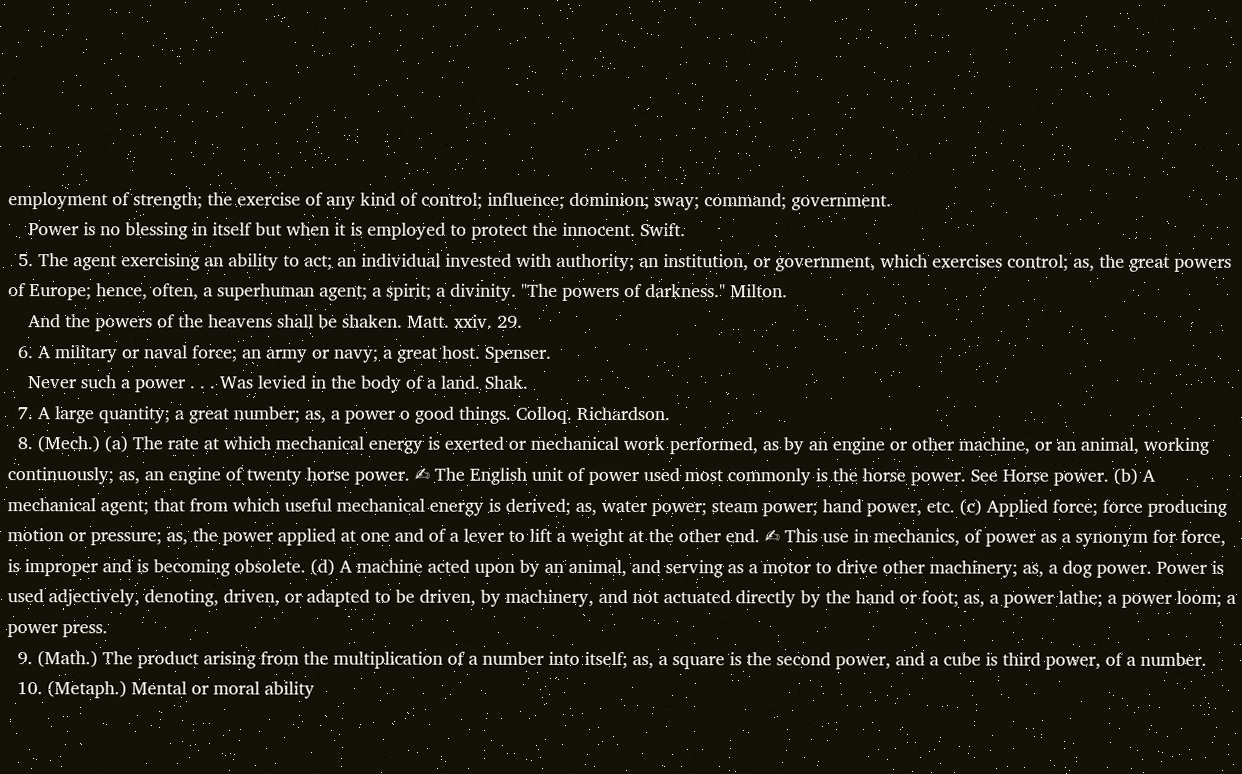employment of strength; the exercise of any kind of control; influence; dominion; sway; command; government.
    Power is no blessing in itself but when it is employed to protect the innocent. Swift.
  5. The agent exercising an ability to act; an individual invested with authority; an institution, or government, which exercises control; as, the great powers of Europe; hence, often, a superhuman agent; a spirit; a divinity. "The powers of darkness." Milton.
    And the powers of the heavens shall be shaken. Matt. xxiv. 29.
  6. A military or naval force; an army or navy; a great host. Spenser.
    Never such a power . . . Was levied in the body of a land. Shak.
  7. A large quantity; a great number; as, a power o good things. Colloq. Richardson.
  8. (Mech.) (a) The rate at which mechanical energy is exerted or mechanical work performed, as by an engine or other machine, or an animal, working continuously; as, an engine of twenty horse power. ✍ The English unit of power used most commonly is the horse power. See Horse power. (b) A mechanical agent; that from which useful mechanical energy is derived; as, water power; steam power; hand power, etc. (c) Applied force; force producing motion or pressure; as, the power applied at one and of a lever to lift a weight at the other end. ✍ This use in mechanics, of power as a synonym for force, is improper and is becoming obsolete. (d) A machine acted upon by an animal, and serving as a motor to drive other machinery; as, a dog power. Power is used adjectively, denoting, driven, or adapted to be driven, by machinery, and not actuated directly by the hand or foot; as, a power lathe; a power loom; a power press.
  9. (Math.) The product arising from the multiplication of a number into itself; as, a square is the second power, and a cube is third power, of a number.
  10. (Metaph.) Mental or moral ability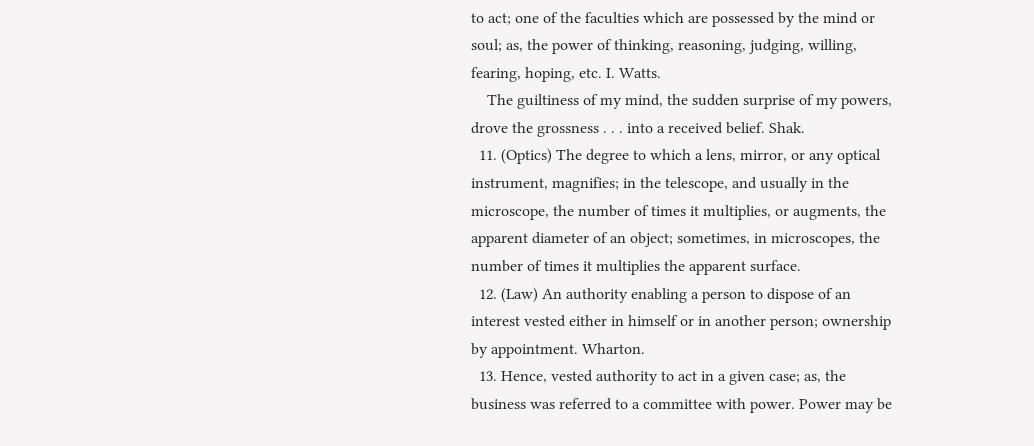to act; one of the faculties which are possessed by the mind or soul; as, the power of thinking, reasoning, judging, willing, fearing, hoping, etc. I. Watts.
    The guiltiness of my mind, the sudden surprise of my powers, drove the grossness . . . into a received belief. Shak.
  11. (Optics) The degree to which a lens, mirror, or any optical instrument, magnifies; in the telescope, and usually in the microscope, the number of times it multiplies, or augments, the apparent diameter of an object; sometimes, in microscopes, the number of times it multiplies the apparent surface.
  12. (Law) An authority enabling a person to dispose of an interest vested either in himself or in another person; ownership by appointment. Wharton.
  13. Hence, vested authority to act in a given case; as, the business was referred to a committee with power. Power may be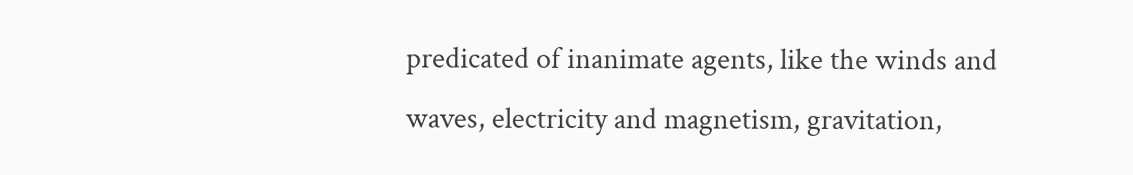predicated of inanimate agents, like the winds and waves, electricity and magnetism, gravitation,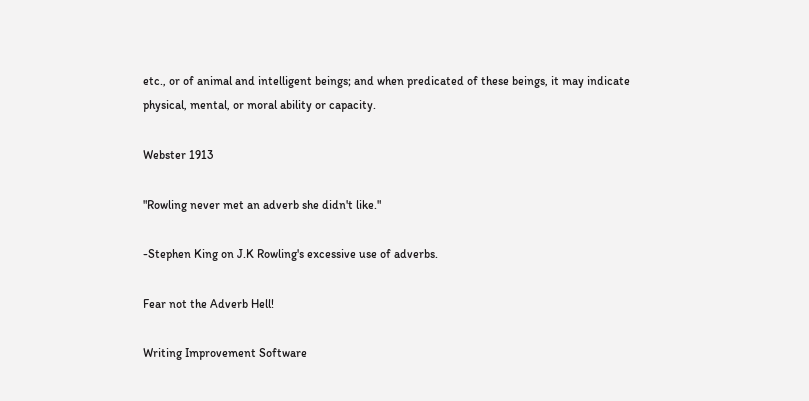etc., or of animal and intelligent beings; and when predicated of these beings, it may indicate physical, mental, or moral ability or capacity.

Webster 1913

"Rowling never met an adverb she didn't like."

-Stephen King on J.K Rowling's excessive use of adverbs.

Fear not the Adverb Hell!

Writing Improvement Software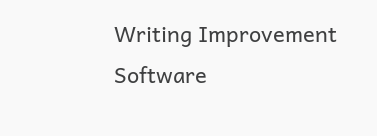Writing Improvement Software